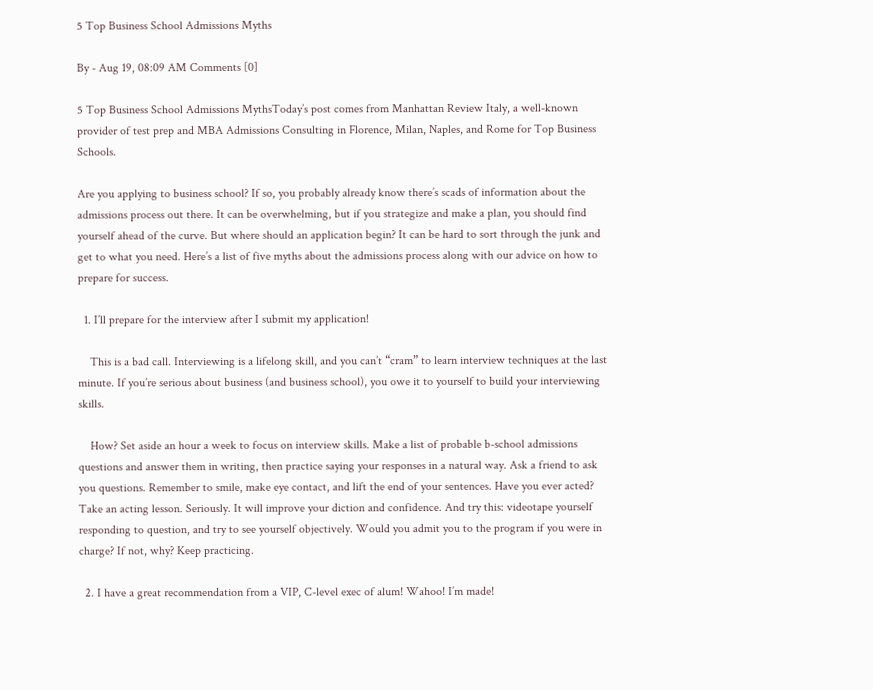5 Top Business School Admissions Myths

By - Aug 19, 08:09 AM Comments [0]

5 Top Business School Admissions MythsToday’s post comes from Manhattan Review Italy, a well-known provider of test prep and MBA Admissions Consulting in Florence, Milan, Naples, and Rome for Top Business Schools.

Are you applying to business school? If so, you probably already know there’s scads of information about the admissions process out there. It can be overwhelming, but if you strategize and make a plan, you should find yourself ahead of the curve. But where should an application begin? It can be hard to sort through the junk and get to what you need. Here’s a list of five myths about the admissions process along with our advice on how to prepare for success.

  1. I’ll prepare for the interview after I submit my application!

    This is a bad call. Interviewing is a lifelong skill, and you can’t “cram” to learn interview techniques at the last minute. If you’re serious about business (and business school), you owe it to yourself to build your interviewing skills.

    How? Set aside an hour a week to focus on interview skills. Make a list of probable b-school admissions questions and answer them in writing, then practice saying your responses in a natural way. Ask a friend to ask you questions. Remember to smile, make eye contact, and lift the end of your sentences. Have you ever acted? Take an acting lesson. Seriously. It will improve your diction and confidence. And try this: videotape yourself responding to question, and try to see yourself objectively. Would you admit you to the program if you were in charge? If not, why? Keep practicing.

  2. I have a great recommendation from a VIP, C-level exec of alum! Wahoo! I’m made!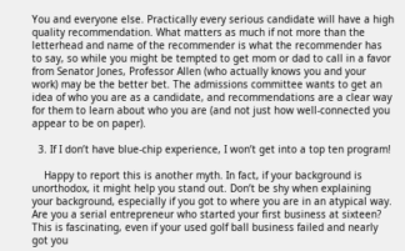You and everyone else. Practically every serious candidate will have a high quality recommendation. What matters as much if not more than the letterhead and name of the recommender is what the recommender has to say, so while you might be tempted to get mom or dad to call in a favor from Senator Jones, Professor Allen (who actually knows you and your work) may be the better bet. The admissions committee wants to get an idea of who you are as a candidate, and recommendations are a clear way for them to learn about who you are (and not just how well-connected you appear to be on paper).

  3. If I don’t have blue-chip experience, I won’t get into a top ten program!

    Happy to report this is another myth. In fact, if your background is unorthodox, it might help you stand out. Don’t be shy when explaining your background, especially if you got to where you are in an atypical way. Are you a serial entrepreneur who started your first business at sixteen? This is fascinating, even if your used golf ball business failed and nearly got you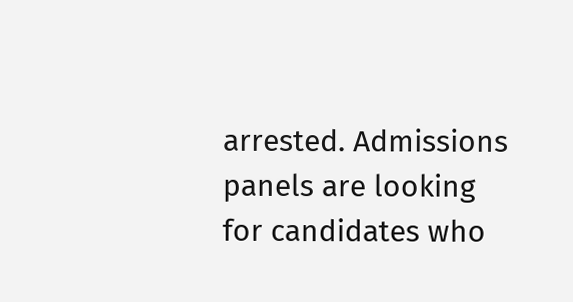arrested. Admissions panels are looking for candidates who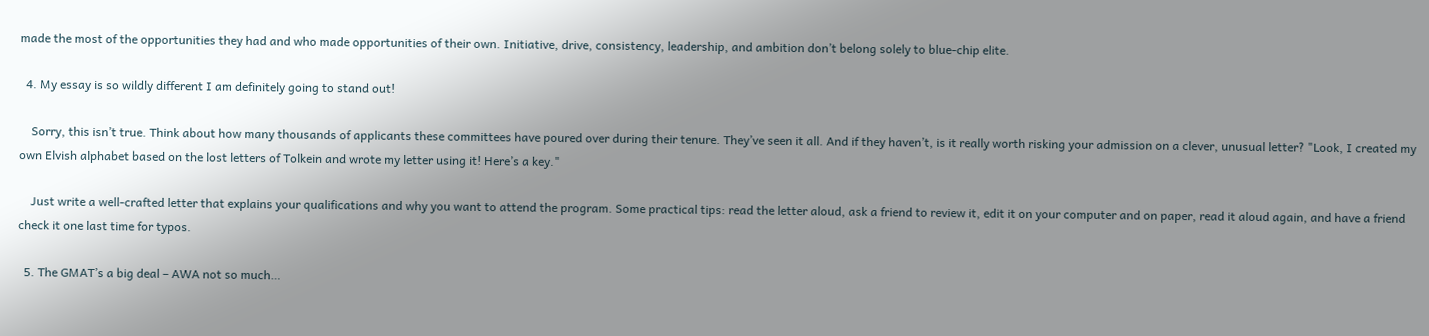made the most of the opportunities they had and who made opportunities of their own. Initiative, drive, consistency, leadership, and ambition don’t belong solely to blue-chip elite.

  4. My essay is so wildly different I am definitely going to stand out!

    Sorry, this isn’t true. Think about how many thousands of applicants these committees have poured over during their tenure. They’ve seen it all. And if they haven’t, is it really worth risking your admission on a clever, unusual letter? "Look, I created my own Elvish alphabet based on the lost letters of Tolkein and wrote my letter using it! Here’s a key."

    Just write a well-crafted letter that explains your qualifications and why you want to attend the program. Some practical tips: read the letter aloud, ask a friend to review it, edit it on your computer and on paper, read it aloud again, and have a friend check it one last time for typos.

  5. The GMAT’s a big deal – AWA not so much…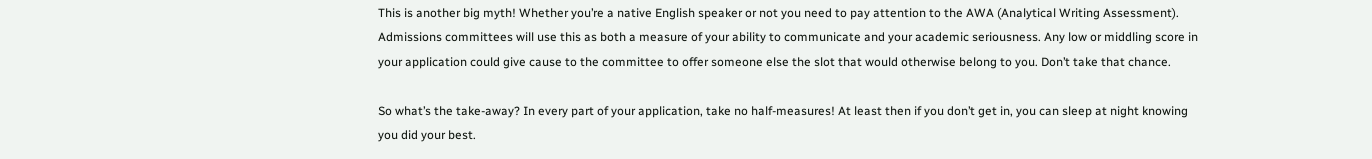This is another big myth! Whether you’re a native English speaker or not you need to pay attention to the AWA (Analytical Writing Assessment). Admissions committees will use this as both a measure of your ability to communicate and your academic seriousness. Any low or middling score in your application could give cause to the committee to offer someone else the slot that would otherwise belong to you. Don’t take that chance.

So what’s the take-away? In every part of your application, take no half-measures! At least then if you don’t get in, you can sleep at night knowing you did your best.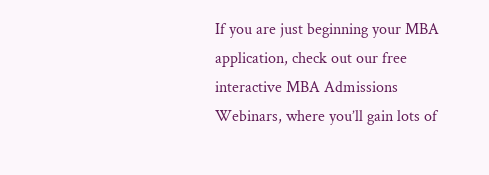If you are just beginning your MBA application, check out our free interactive MBA Admissions Webinars, where you’ll gain lots of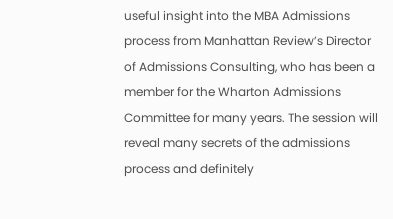useful insight into the MBA Admissions process from Manhattan Review’s Director of Admissions Consulting, who has been a member for the Wharton Admissions Committee for many years. The session will reveal many secrets of the admissions process and definitely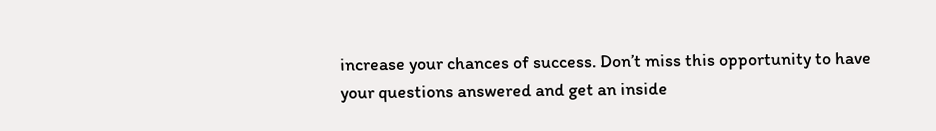increase your chances of success. Don’t miss this opportunity to have your questions answered and get an inside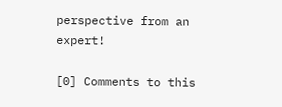perspective from an expert!

[0] Comments to this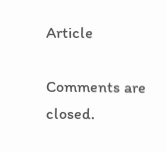Article

Comments are closed.